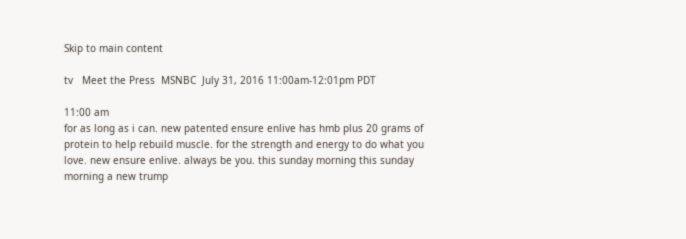Skip to main content

tv   Meet the Press  MSNBC  July 31, 2016 11:00am-12:01pm PDT

11:00 am
for as long as i can. new patented ensure enlive has hmb plus 20 grams of protein to help rebuild muscle. for the strength and energy to do what you love. new ensure enlive. always be you. this sunday morning this sunday morning a new trump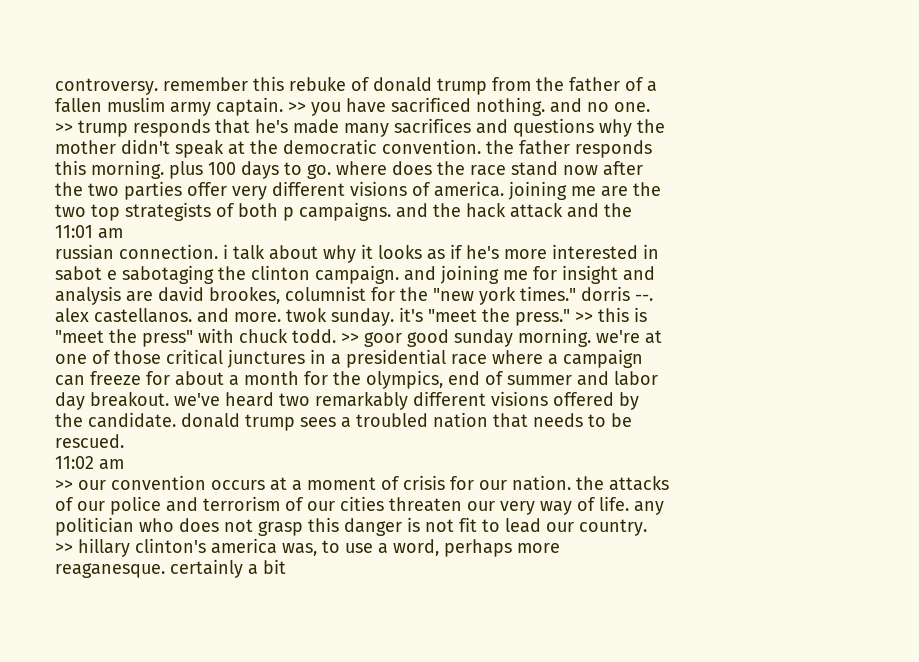controversy. remember this rebuke of donald trump from the father of a fallen muslim army captain. >> you have sacrificed nothing. and no one. >> trump responds that he's made many sacrifices and questions why the mother didn't speak at the democratic convention. the father responds this morning. plus 100 days to go. where does the race stand now after the two parties offer very different visions of america. joining me are the two top strategists of both p campaigns. and the hack attack and the
11:01 am
russian connection. i talk about why it looks as if he's more interested in sabot e sabotaging the clinton campaign. and joining me for insight and analysis are david brookes, columnist for the "new york times." dorris --. alex castellanos. and more. twok sunday. it's "meet the press." >> this is "meet the press" with chuck todd. >> goor good sunday morning. we're at one of those critical junctures in a presidential race where a campaign can freeze for about a month for the olympics, end of summer and labor day breakout. we've heard two remarkably different visions offered by the candidate. donald trump sees a troubled nation that needs to be rescued.
11:02 am
>> our convention occurs at a moment of crisis for our nation. the attacks of our police and terrorism of our cities threaten our very way of life. any politician who does not grasp this danger is not fit to lead our country. >> hillary clinton's america was, to use a word, perhaps more reaganesque. certainly a bit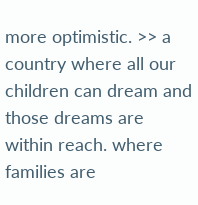more optimistic. >> a country where all our children can dream and those dreams are within reach. where families are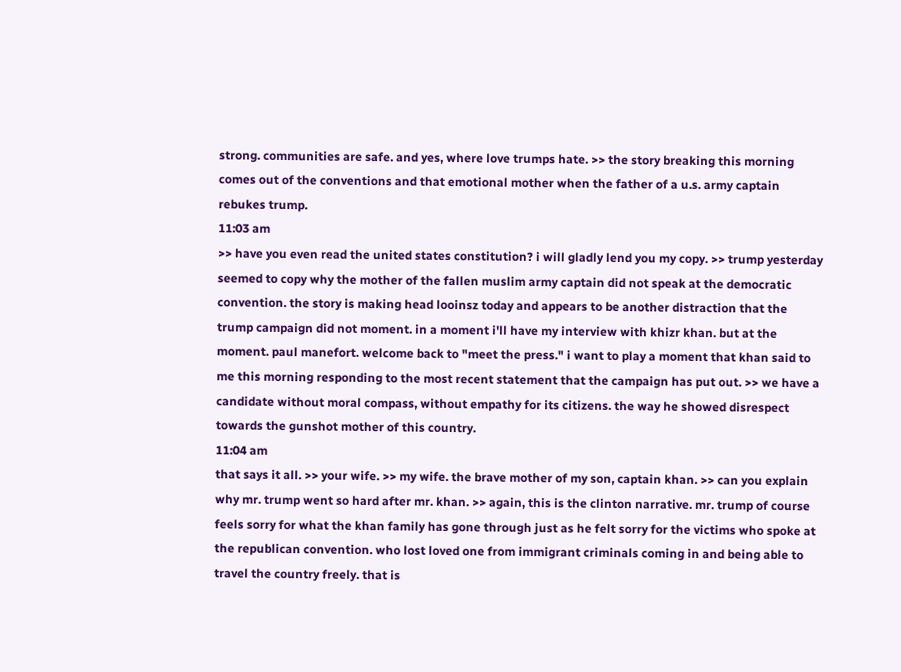strong. communities are safe. and yes, where love trumps hate. >> the story breaking this morning comes out of the conventions and that emotional mother when the father of a u.s. army captain rebukes trump.
11:03 am
>> have you even read the united states constitution? i will gladly lend you my copy. >> trump yesterday seemed to copy why the mother of the fallen muslim army captain did not speak at the democratic convention. the story is making head looinsz today and appears to be another distraction that the trump campaign did not moment. in a moment i'll have my interview with khizr khan. but at the moment. paul manefort. welcome back to "meet the press." i want to play a moment that khan said to me this morning responding to the most recent statement that the campaign has put out. >> we have a candidate without moral compass, without empathy for its citizens. the way he showed disrespect towards the gunshot mother of this country.
11:04 am
that says it all. >> your wife. >> my wife. the brave mother of my son, captain khan. >> can you explain why mr. trump went so hard after mr. khan. >> again, this is the clinton narrative. mr. trump of course feels sorry for what the khan family has gone through just as he felt sorry for the victims who spoke at the republican convention. who lost loved one from immigrant criminals coming in and being able to travel the country freely. that is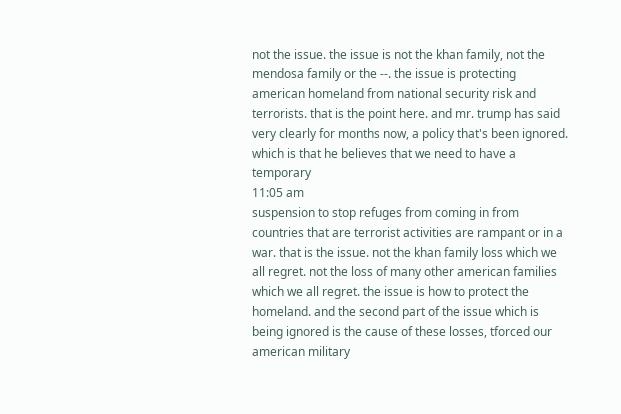not the issue. the issue is not the khan family, not the mendosa family or the --. the issue is protecting american homeland from national security risk and terrorists. that is the point here. and mr. trump has said very clearly for months now, a policy that's been ignored. which is that he believes that we need to have a temporary
11:05 am
suspension to stop refuges from coming in from countries that are terrorist activities are rampant or in a war. that is the issue. not the khan family loss which we all regret. not the loss of many other american families which we all regret. the issue is how to protect the homeland. and the second part of the issue which is being ignored is the cause of these losses, tforced our american military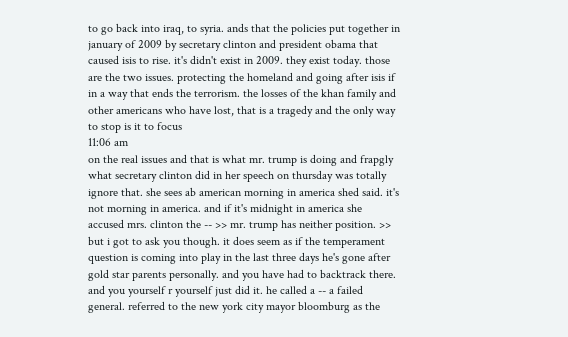to go back into iraq, to syria. ands that the policies put together in january of 2009 by secretary clinton and president obama that caused isis to rise. it's didn't exist in 2009. they exist today. those are the two issues. protecting the homeland and going after isis if in a way that ends the terrorism. the losses of the khan family and other americans who have lost, that is a tragedy and the only way to stop is it to focus
11:06 am
on the real issues and that is what mr. trump is doing and frapgly what secretary clinton did in her speech on thursday was totally ignore that. she sees ab american morning in america shed said. it's not morning in america. and if it's midnight in america she accused mrs. clinton the -- >> mr. trump has neither position. >> but i got to ask you though. it does seem as if the temperament question is coming into play in the last three days he's gone after gold star parents personally. and you have had to backtrack there. and you yourself r yourself just did it. he called a -- a failed general. referred to the new york city mayor bloomburg as the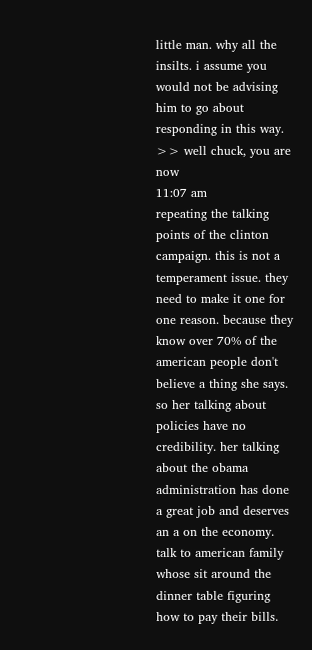little man. why all the insilts. i assume you would not be advising him to go about responding in this way. >> well chuck, you are now
11:07 am
repeating the talking points of the clinton campaign. this is not a temperament issue. they need to make it one for one reason. because they know over 70% of the american people don't believe a thing she says. so her talking about policies have no credibility. her talking about the obama administration has done a great job and deserves an a on the economy. talk to american family whose sit around the dinner table figuring how to pay their bills.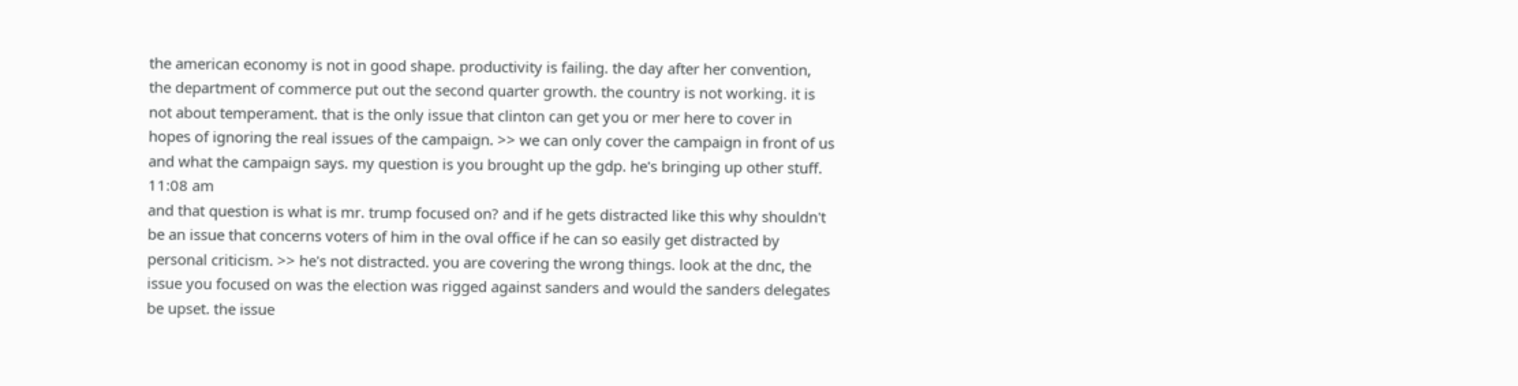the american economy is not in good shape. productivity is failing. the day after her convention, the department of commerce put out the second quarter growth. the country is not working. it is not about temperament. that is the only issue that clinton can get you or mer here to cover in hopes of ignoring the real issues of the campaign. >> we can only cover the campaign in front of us and what the campaign says. my question is you brought up the gdp. he's bringing up other stuff.
11:08 am
and that question is what is mr. trump focused on? and if he gets distracted like this why shouldn't be an issue that concerns voters of him in the oval office if he can so easily get distracted by personal criticism. >> he's not distracted. you are covering the wrong things. look at the dnc, the issue you focused on was the election was rigged against sanders and would the sanders delegates be upset. the issue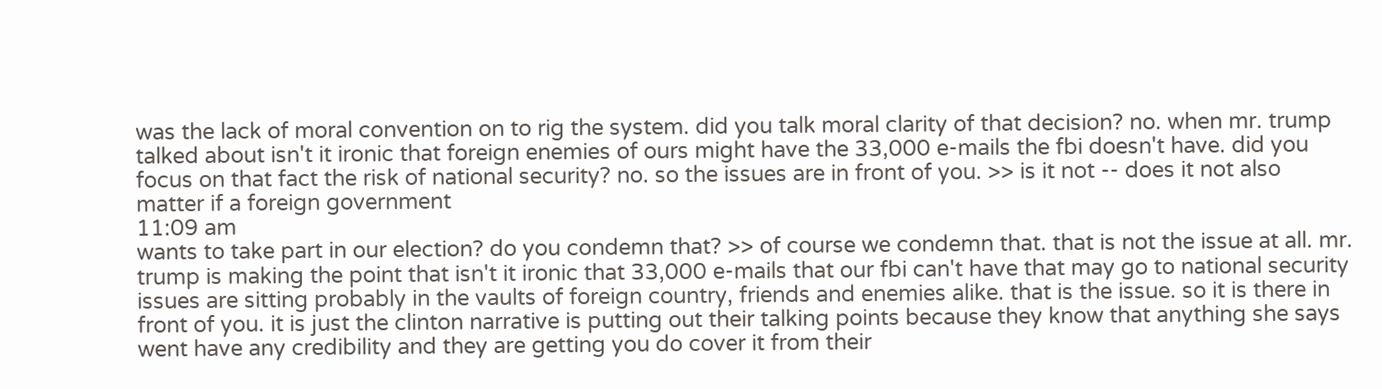was the lack of moral convention on to rig the system. did you talk moral clarity of that decision? no. when mr. trump talked about isn't it ironic that foreign enemies of ours might have the 33,000 e-mails the fbi doesn't have. did you focus on that fact the risk of national security? no. so the issues are in front of you. >> is it not -- does it not also matter if a foreign government
11:09 am
wants to take part in our election? do you condemn that? >> of course we condemn that. that is not the issue at all. mr. trump is making the point that isn't it ironic that 33,000 e-mails that our fbi can't have that may go to national security issues are sitting probably in the vaults of foreign country, friends and enemies alike. that is the issue. so it is there in front of you. it is just the clinton narrative is putting out their talking points because they know that anything she says went have any credibility and they are getting you do cover it from their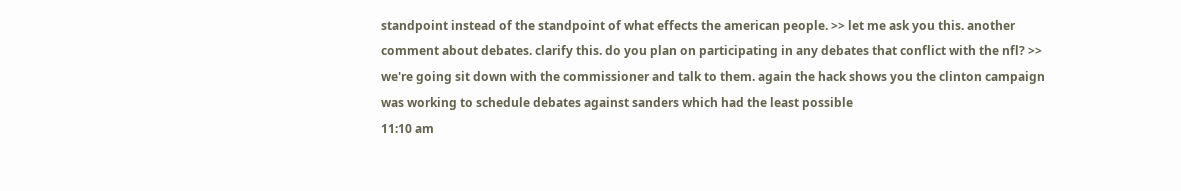standpoint instead of the standpoint of what effects the american people. >> let me ask you this. another comment about debates. clarify this. do you plan on participating in any debates that conflict with the nfl? >> we're going sit down with the commissioner and talk to them. again the hack shows you the clinton campaign was working to schedule debates against sanders which had the least possible
11:10 am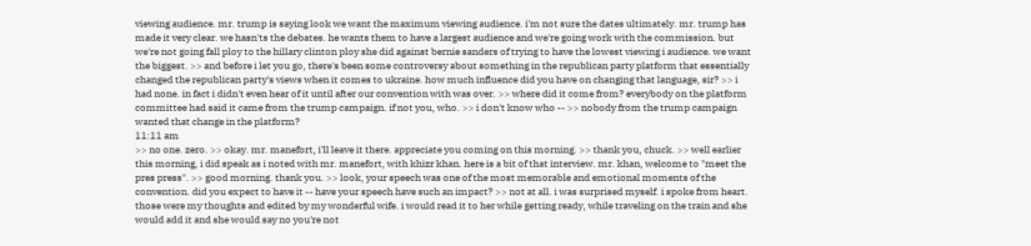viewing audience. mr. trump is saying look we want the maximum viewing audience. i'm not sure the dates ultimately. mr. trump has made it very clear. we hasn'ts the debates. he wants them to have a largest audience and we're going work with the commission. but we're not going fall ploy to the hillary clinton ploy she did against bernie sanders of trying to have the lowest viewing i audience. we want the biggest. >> and before i let you go, there's been some controversy about something in the republican party platform that essentially changed the republican party's views when it comes to ukraine. how much influence did you have on changing that language, sir? >> i had none. in fact i didn't even hear of it until after our convention with was over. >> where did it come from? everybody on the platform committee had said it came from the trump campaign. if not you, who. >> i don't know who -- >> nobody from the trump campaign wanted that change in the platform?
11:11 am
>> no one. zero. >> okay. mr. manefort, i'll leave it there. appreciate you coming on this morning. >> thank you, chuck. >> well earlier this morning, i did speak as i noted with mr. manefort, with khizr khan. here is a bit of that interview. mr. khan, welcome to "meet the pres press". >> good morning. thank you. >> look, your speech was one of the most memorable and emotional moments of the convention. did you expect to have it -- have your speech have such an impact? >> not at all. i was surprised myself. i spoke from heart. those were my thoughts and edited by my wonderful wife. i would read it to her while getting ready, while traveling on the train and she would add it and she would say no you're not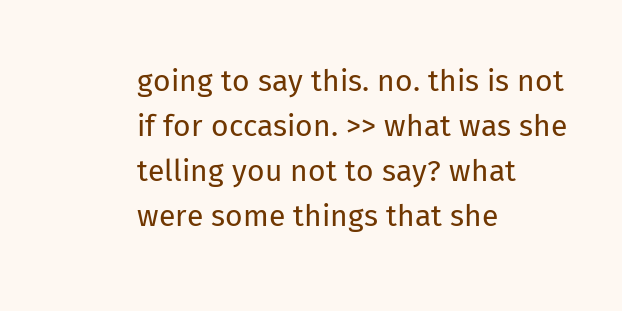going to say this. no. this is not if for occasion. >> what was she telling you not to say? what were some things that she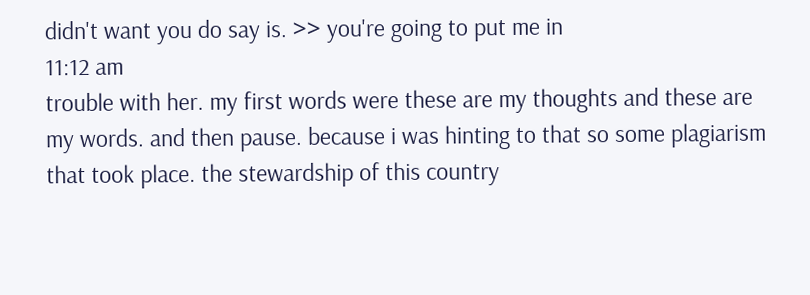didn't want you do say is. >> you're going to put me in
11:12 am
trouble with her. my first words were these are my thoughts and these are my words. and then pause. because i was hinting to that so some plagiarism that took place. the stewardship of this country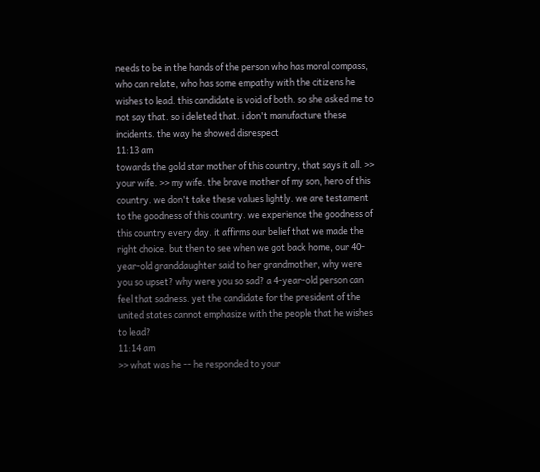needs to be in the hands of the person who has moral compass, who can relate, who has some empathy with the citizens he wishes to lead. this candidate is void of both. so she asked me to not say that. so i deleted that. i don't manufacture these incidents. the way he showed disrespect
11:13 am
towards the gold star mother of this country, that says it all. >> your wife. >> my wife. the brave mother of my son, hero of this country. we don't take these values lightly. we are testament to the goodness of this country. we experience the goodness of this country every day. it affirms our belief that we made the right choice. but then to see when we got back home, our 40-year-old granddaughter said to her grandmother, why were you so upset? why were you so sad? a 4-year-old person can feel that sadness. yet the candidate for the president of the united states cannot emphasize with the people that he wishes to lead?
11:14 am
>> what was he -- he responded to your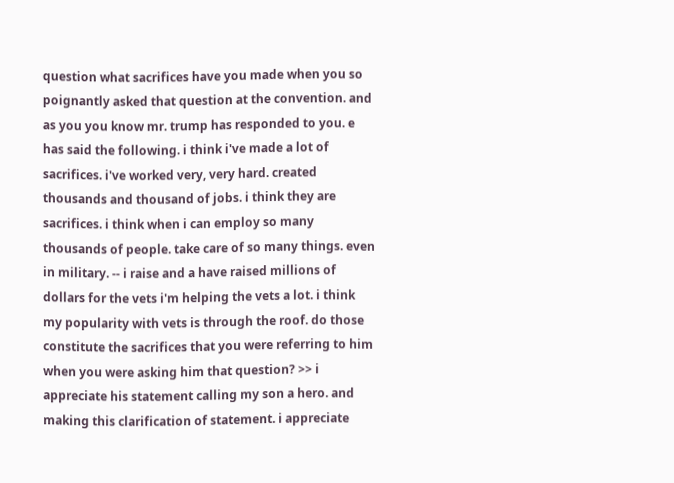question what sacrifices have you made when you so poignantly asked that question at the convention. and as you you know mr. trump has responded to you. e has said the following. i think i've made a lot of sacrifices. i've worked very, very hard. created thousands and thousand of jobs. i think they are sacrifices. i think when i can employ so many thousands of people. take care of so many things. even in military. -- i raise and a have raised millions of dollars for the vets i'm helping the vets a lot. i think my popularity with vets is through the roof. do those constitute the sacrifices that you were referring to him when you were asking him that question? >> i appreciate his statement calling my son a hero. and making this clarification of statement. i appreciate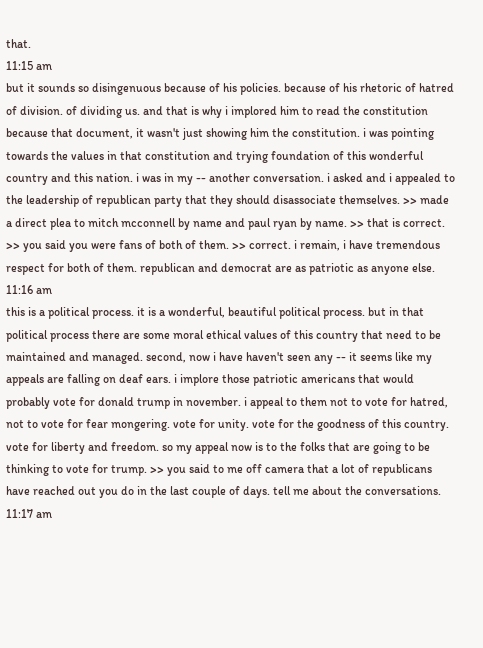that.
11:15 am
but it sounds so disingenuous because of his policies. because of his rhetoric of hatred of division. of dividing us. and that is why i implored him to read the constitution because that document, it wasn't just showing him the constitution. i was pointing towards the values in that constitution and trying foundation of this wonderful country and this nation. i was in my -- another conversation. i asked and i appealed to the leadership of republican party that they should disassociate themselves. >> made a direct plea to mitch mcconnell by name and paul ryan by name. >> that is correct. >> you said you were fans of both of them. >> correct. i remain, i have tremendous respect for both of them. republican and democrat are as patriotic as anyone else.
11:16 am
this is a political process. it is a wonderful, beautiful political process. but in that political process there are some moral ethical values of this country that need to be maintained and managed. second, now i have haven't seen any -- it seems like my appeals are falling on deaf ears. i implore those patriotic americans that would probably vote for donald trump in november. i appeal to them not to vote for hatred, not to vote for fear mongering. vote for unity. vote for the goodness of this country. vote for liberty and freedom. so my appeal now is to the folks that are going to be thinking to vote for trump. >> you said to me off camera that a lot of republicans have reached out you do in the last couple of days. tell me about the conversations.
11:17 am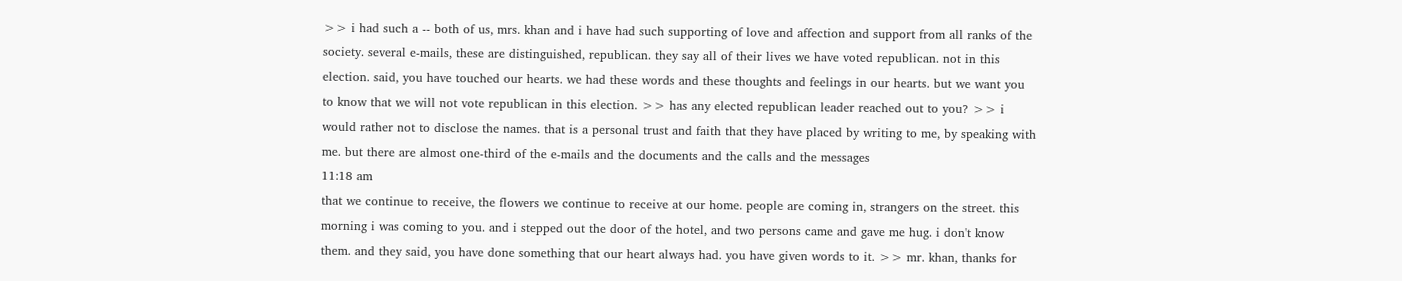>> i had such a -- both of us, mrs. khan and i have had such supporting of love and affection and support from all ranks of the society. several e-mails, these are distinguished, republican. they say all of their lives we have voted republican. not in this election. said, you have touched our hearts. we had these words and these thoughts and feelings in our hearts. but we want you to know that we will not vote republican in this election. >> has any elected republican leader reached out to you? >> i would rather not to disclose the names. that is a personal trust and faith that they have placed by writing to me, by speaking with me. but there are almost one-third of the e-mails and the documents and the calls and the messages
11:18 am
that we continue to receive, the flowers we continue to receive at our home. people are coming in, strangers on the street. this morning i was coming to you. and i stepped out the door of the hotel, and two persons came and gave me hug. i don't know them. and they said, you have done something that our heart always had. you have given words to it. >> mr. khan, thanks for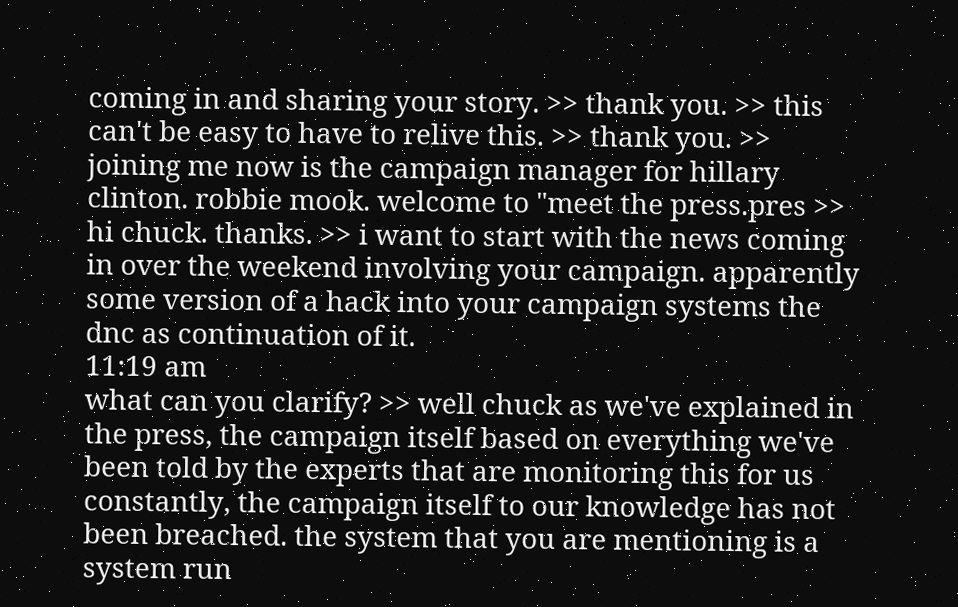coming in and sharing your story. >> thank you. >> this can't be easy to have to relive this. >> thank you. >> joining me now is the campaign manager for hillary clinton. robbie mook. welcome to "meet the press.pres >> hi chuck. thanks. >> i want to start with the news coming in over the weekend involving your campaign. apparently some version of a hack into your campaign systems the dnc as continuation of it.
11:19 am
what can you clarify? >> well chuck as we've explained in the press, the campaign itself based on everything we've been told by the experts that are monitoring this for us constantly, the campaign itself to our knowledge has not been breached. the system that you are mentioning is a system run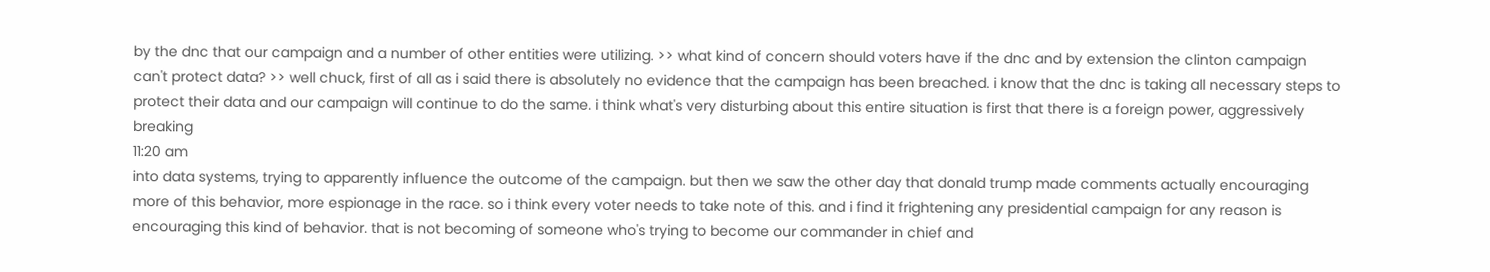by the dnc that our campaign and a number of other entities were utilizing. >> what kind of concern should voters have if the dnc and by extension the clinton campaign can't protect data? >> well chuck, first of all as i said there is absolutely no evidence that the campaign has been breached. i know that the dnc is taking all necessary steps to protect their data and our campaign will continue to do the same. i think what's very disturbing about this entire situation is first that there is a foreign power, aggressively breaking
11:20 am
into data systems, trying to apparently influence the outcome of the campaign. but then we saw the other day that donald trump made comments actually encouraging more of this behavior, more espionage in the race. so i think every voter needs to take note of this. and i find it frightening any presidential campaign for any reason is encouraging this kind of behavior. that is not becoming of someone who's trying to become our commander in chief and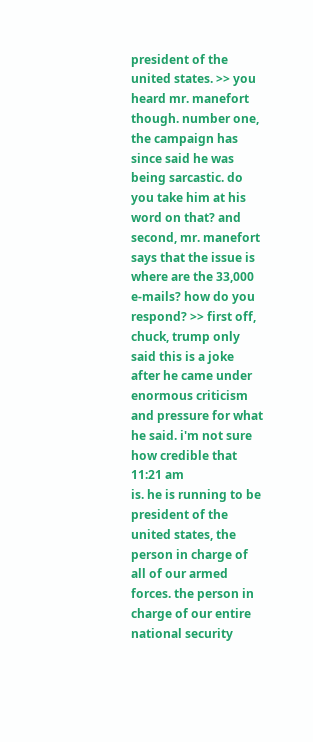president of the united states. >> you heard mr. manefort though. number one, the campaign has since said he was being sarcastic. do you take him at his word on that? and second, mr. manefort says that the issue is where are the 33,000 e-mails? how do you respond? >> first off, chuck, trump only said this is a joke after he came under enormous criticism and pressure for what he said. i'm not sure how credible that
11:21 am
is. he is running to be president of the united states, the person in charge of all of our armed forces. the person in charge of our entire national security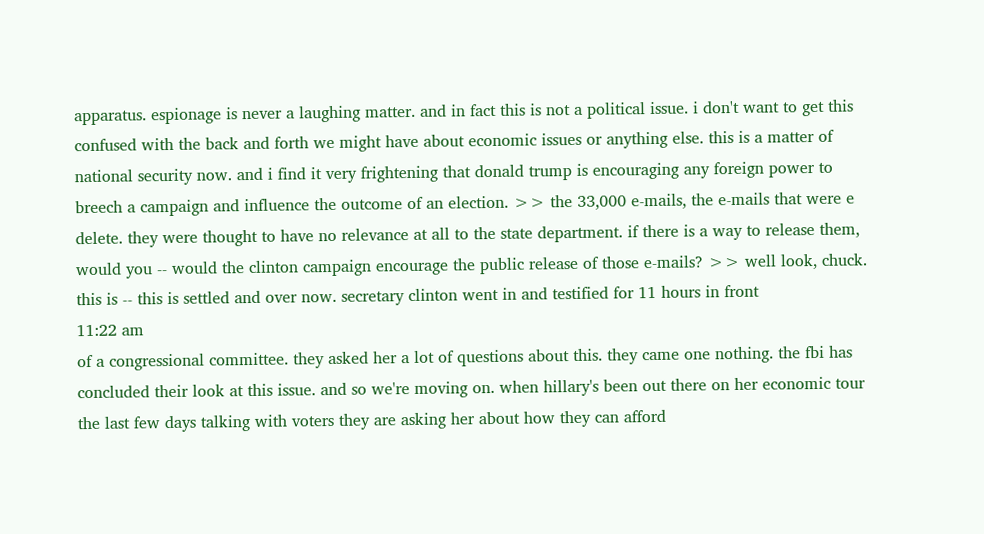apparatus. espionage is never a laughing matter. and in fact this is not a political issue. i don't want to get this confused with the back and forth we might have about economic issues or anything else. this is a matter of national security now. and i find it very frightening that donald trump is encouraging any foreign power to breech a campaign and influence the outcome of an election. >> the 33,000 e-mails, the e-mails that were e delete. they were thought to have no relevance at all to the state department. if there is a way to release them, would you -- would the clinton campaign encourage the public release of those e-mails? >> well look, chuck. this is -- this is settled and over now. secretary clinton went in and testified for 11 hours in front
11:22 am
of a congressional committee. they asked her a lot of questions about this. they came one nothing. the fbi has concluded their look at this issue. and so we're moving on. when hillary's been out there on her economic tour the last few days talking with voters they are asking her about how they can afford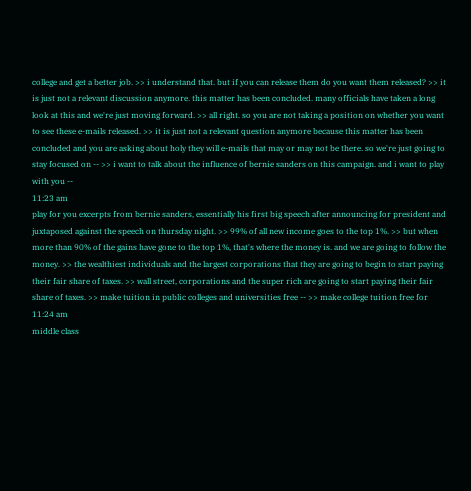college and get a better job. >> i understand that. but if you can release them do you want them released? >> it is just not a relevant discussion anymore. this matter has been concluded. many officials have taken a long look at this and we're just moving forward. >> all right. so you are not taking a position on whether you want to see these e-mails released. >> it is just not a relevant question anymore because this matter has been concluded and you are asking about holy they will e-mails that may or may not be there. so we're just going to stay focused on -- >> i want to talk about the influence of bernie sanders on this campaign. and i want to play with you --
11:23 am
play for you excerpts from bernie sanders, essentially his first big speech after announcing for president and juxtaposed against the speech on thursday night. >> 99% of all new income goes to the top 1%. >> but when more than 90% of the gains have gone to the top 1%, that's where the money is. and we are going to follow the money. >> the wealthiest individuals and the largest corporations that they are going to begin to start paying their fair share of taxes. >> wall street, corporations and the super rich are going to start paying their fair share of taxes. >> make tuition in public colleges and universities free -- >> make college tuition free for
11:24 am
middle class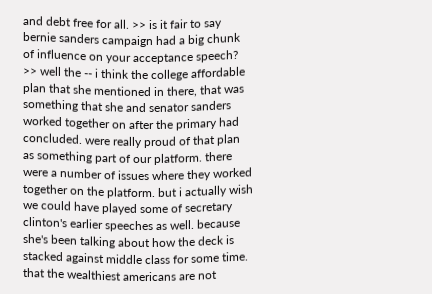and debt free for all. >> is it fair to say bernie sanders campaign had a big chunk of influence on your acceptance speech? >> well the -- i think the college affordable plan that she mentioned in there, that was something that she and senator sanders worked together on after the primary had concluded. were really proud of that plan as something part of our platform. there were a number of issues where they worked together on the platform. but i actually wish we could have played some of secretary clinton's earlier speeches as well. because she's been talking about how the deck is stacked against middle class for some time. that the wealthiest americans are not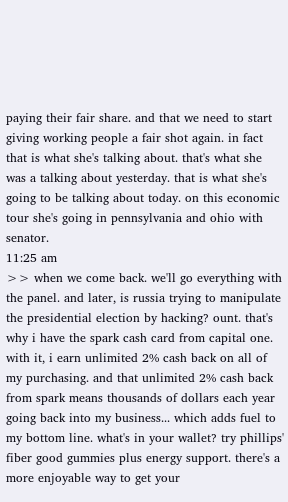paying their fair share. and that we need to start giving working people a fair shot again. in fact that is what she's talking about. that's what she was a talking about yesterday. that is what she's going to be talking about today. on this economic tour she's going in pennsylvania and ohio with senator.
11:25 am
>> when we come back. we'll go everything with the panel. and later, is russia trying to manipulate the presidential election by hacking? ount. that's why i have the spark cash card from capital one. with it, i earn unlimited 2% cash back on all of my purchasing. and that unlimited 2% cash back from spark means thousands of dollars each year going back into my business... which adds fuel to my bottom line. what's in your wallet? try phillips' fiber good gummies plus energy support. there's a more enjoyable way to get your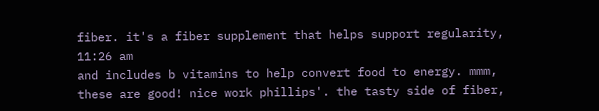fiber. it's a fiber supplement that helps support regularity,
11:26 am
and includes b vitamins to help convert food to energy. mmm, these are good! nice work phillips'. the tasty side of fiber,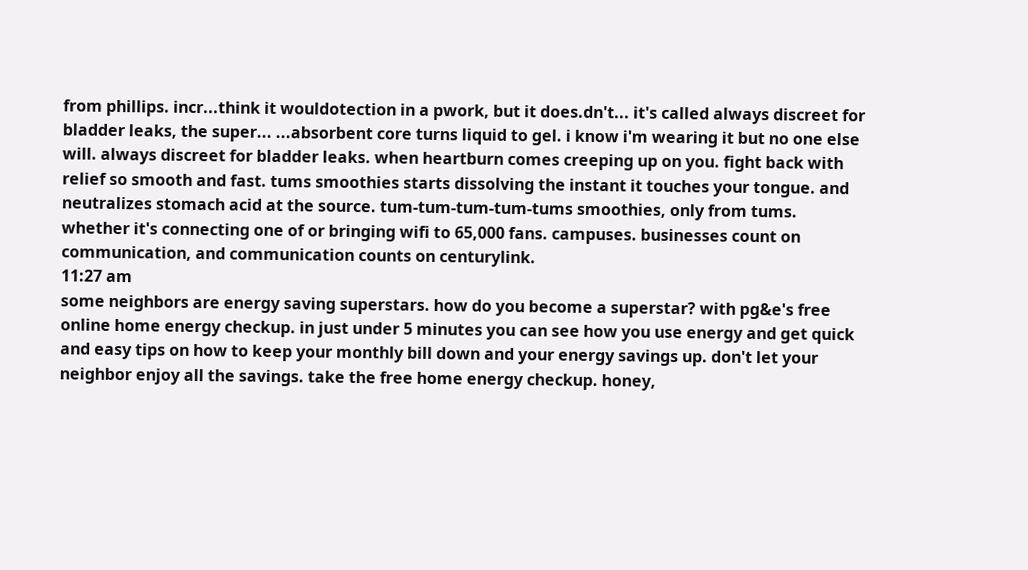from phillips. incr...think it wouldotection in a pwork, but it does.dn't... it's called always discreet for bladder leaks, the super... ...absorbent core turns liquid to gel. i know i'm wearing it but no one else will. always discreet for bladder leaks. when heartburn comes creeping up on you. fight back with relief so smooth and fast. tums smoothies starts dissolving the instant it touches your tongue. and neutralizes stomach acid at the source. tum-tum-tum-tum-tums smoothies, only from tums. whether it's connecting one of or bringing wifi to 65,000 fans. campuses. businesses count on communication, and communication counts on centurylink.
11:27 am
some neighbors are energy saving superstars. how do you become a superstar? with pg&e's free online home energy checkup. in just under 5 minutes you can see how you use energy and get quick and easy tips on how to keep your monthly bill down and your energy savings up. don't let your neighbor enjoy all the savings. take the free home energy checkup. honey,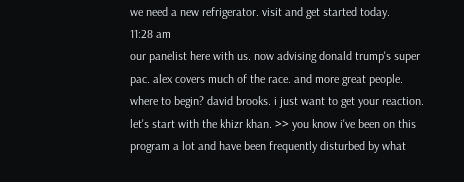we need a new refrigerator. visit and get started today.
11:28 am
our panelist here with us. now advising donald trump's super pac. alex covers much of the race. and more great people. where to begin? david brooks. i just want to get your reaction. let's start with the khizr khan. >> you know i've been on this program a lot and have been frequently disturbed by what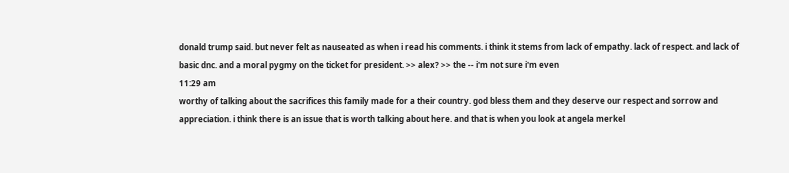donald trump said. but never felt as nauseated as when i read his comments. i think it stems from lack of empathy. lack of respect. and lack of basic dnc. and a moral pygmy on the ticket for president. >> alex? >> the -- i'm not sure i'm even
11:29 am
worthy of talking about the sacrifices this family made for a their country. god bless them and they deserve our respect and sorrow and appreciation. i think there is an issue that is worth talking about here. and that is when you look at angela merkel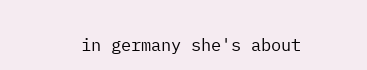in germany she's about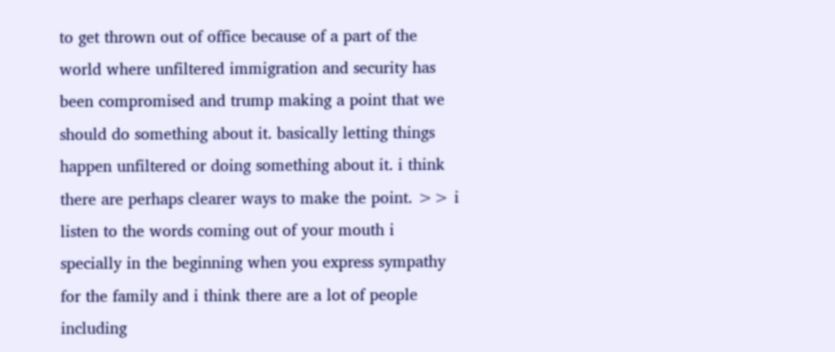to get thrown out of office because of a part of the world where unfiltered immigration and security has been compromised and trump making a point that we should do something about it. basically letting things happen unfiltered or doing something about it. i think there are perhaps clearer ways to make the point. >> i listen to the words coming out of your mouth i specially in the beginning when you express sympathy for the family and i think there are a lot of people including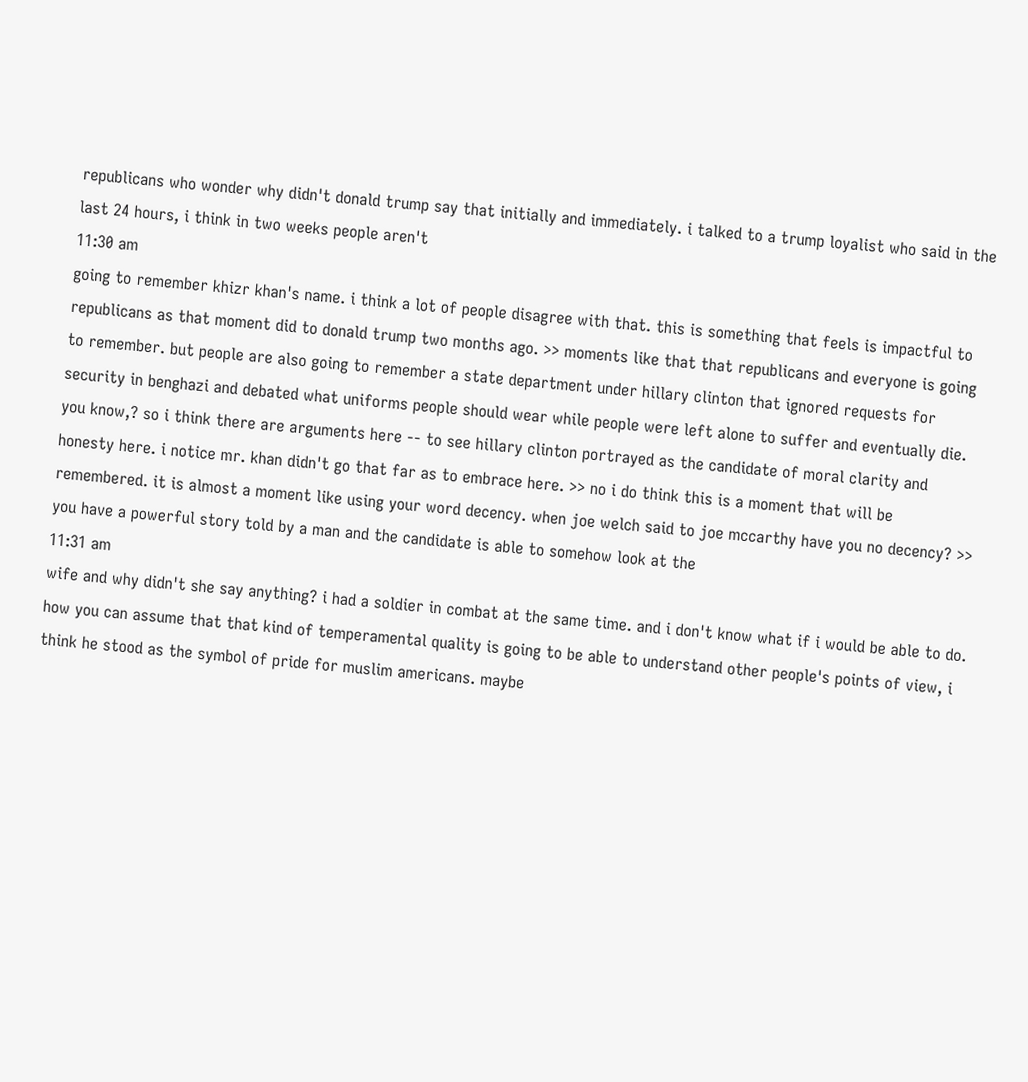republicans who wonder why didn't donald trump say that initially and immediately. i talked to a trump loyalist who said in the last 24 hours, i think in two weeks people aren't
11:30 am
going to remember khizr khan's name. i think a lot of people disagree with that. this is something that feels is impactful to republicans as that moment did to donald trump two months ago. >> moments like that that republicans and everyone is going to remember. but people are also going to remember a state department under hillary clinton that ignored requests for security in benghazi and debated what uniforms people should wear while people were left alone to suffer and eventually die. you know,? so i think there are arguments here -- to see hillary clinton portrayed as the candidate of moral clarity and honesty here. i notice mr. khan didn't go that far as to embrace here. >> no i do think this is a moment that will be remembered. it is almost a moment like using your word decency. when joe welch said to joe mccarthy have you no decency? >> you have a powerful story told by a man and the candidate is able to somehow look at the
11:31 am
wife and why didn't she say anything? i had a soldier in combat at the same time. and i don't know what if i would be able to do. how you can assume that that kind of temperamental quality is going to be able to understand other people's points of view, i think he stood as the symbol of pride for muslim americans. maybe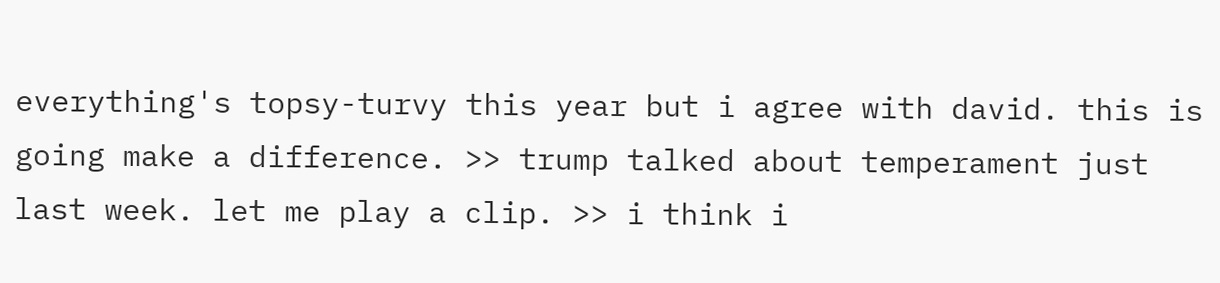everything's topsy-turvy this year but i agree with david. this is going make a difference. >> trump talked about temperament just last week. let me play a clip. >> i think i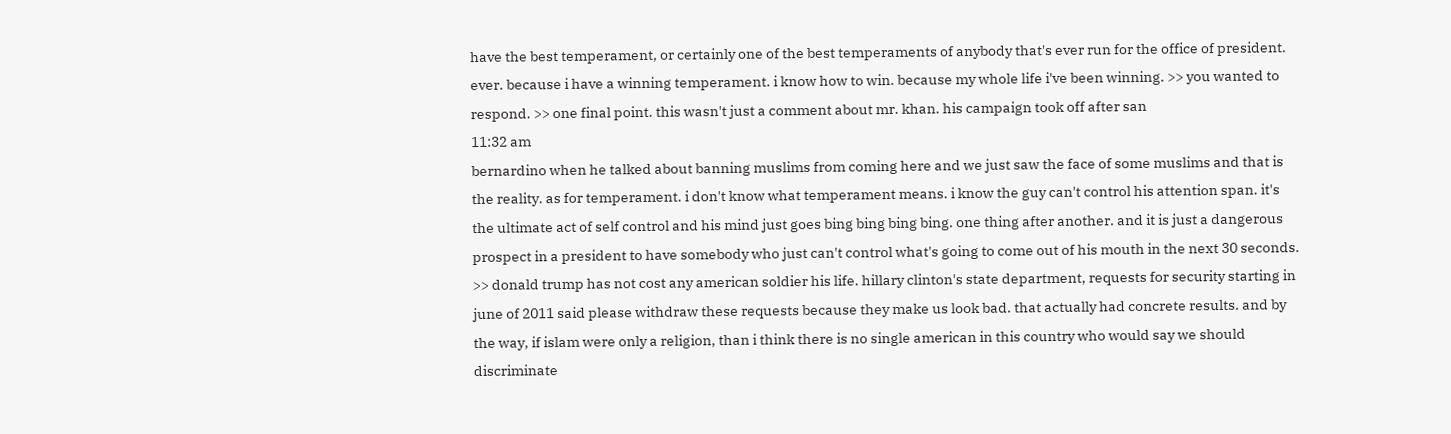have the best temperament, or certainly one of the best temperaments of anybody that's ever run for the office of president. ever. because i have a winning temperament. i know how to win. because my whole life i've been winning. >> you wanted to respond. >> one final point. this wasn't just a comment about mr. khan. his campaign took off after san
11:32 am
bernardino when he talked about banning muslims from coming here and we just saw the face of some muslims and that is the reality. as for temperament. i don't know what temperament means. i know the guy can't control his attention span. it's the ultimate act of self control and his mind just goes bing bing bing bing. one thing after another. and it is just a dangerous prospect in a president to have somebody who just can't control what's going to come out of his mouth in the next 30 seconds. >> donald trump has not cost any american soldier his life. hillary clinton's state department, requests for security starting in june of 2011 said please withdraw these requests because they make us look bad. that actually had concrete results. and by the way, if islam were only a religion, than i think there is no single american in this country who would say we should discriminate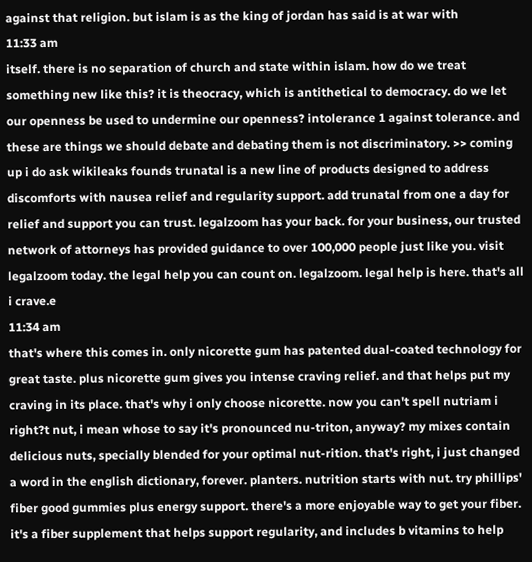against that religion. but islam is as the king of jordan has said is at war with
11:33 am
itself. there is no separation of church and state within islam. how do we treat something new like this? it is theocracy, which is antithetical to democracy. do we let our openness be used to undermine our openness? intolerance 1 against tolerance. and these are things we should debate and debating them is not discriminatory. >> coming up i do ask wikileaks founds trunatal is a new line of products designed to address discomforts with nausea relief and regularity support. add trunatal from one a day for relief and support you can trust. legalzoom has your back. for your business, our trusted network of attorneys has provided guidance to over 100,000 people just like you. visit legalzoom today. the legal help you can count on. legalzoom. legal help is here. that's all i crave.e
11:34 am
that's where this comes in. only nicorette gum has patented dual-coated technology for great taste. plus nicorette gum gives you intense craving relief. and that helps put my craving in its place. that's why i only choose nicorette. now you can't spell nutriam i right?t nut, i mean whose to say it's pronounced nu-triton, anyway? my mixes contain delicious nuts, specially blended for your optimal nut-rition. that's right, i just changed a word in the english dictionary, forever. planters. nutrition starts with nut. try phillips' fiber good gummies plus energy support. there's a more enjoyable way to get your fiber. it's a fiber supplement that helps support regularity, and includes b vitamins to help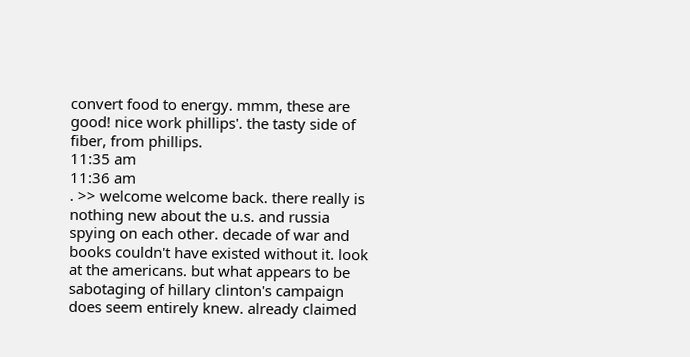convert food to energy. mmm, these are good! nice work phillips'. the tasty side of fiber, from phillips.
11:35 am
11:36 am
. >> welcome welcome back. there really is nothing new about the u.s. and russia spying on each other. decade of war and books couldn't have existed without it. look at the americans. but what appears to be sabotaging of hillary clinton's campaign does seem entirely knew. already claimed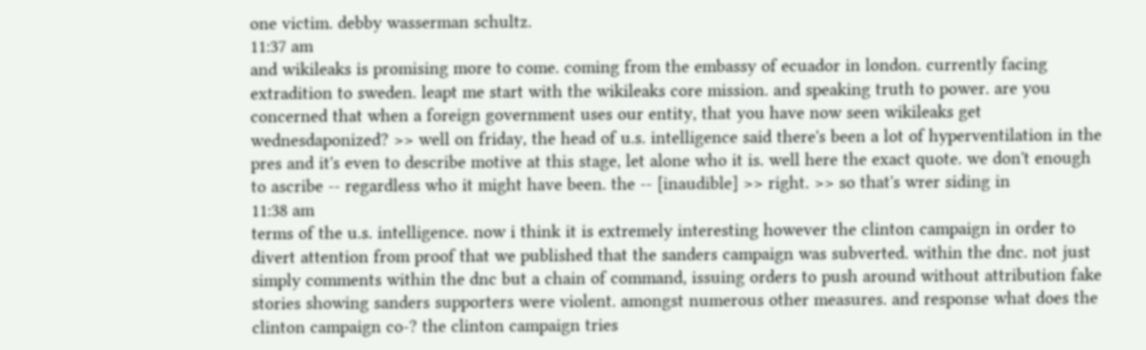one victim. debby wasserman schultz.
11:37 am
and wikileaks is promising more to come. coming from the embassy of ecuador in london. currently facing extradition to sweden. leapt me start with the wikileaks core mission. and speaking truth to power. are you concerned that when a foreign government uses our entity, that you have now seen wikileaks get wednesdaponized? >> well on friday, the head of u.s. intelligence said there's been a lot of hyperventilation in the pres and it's even to describe motive at this stage, let alone who it is. well here the exact quote. we don't enough to ascribe -- regardless who it might have been. the -- [inaudible] >> right. >> so that's wrer siding in
11:38 am
terms of the u.s. intelligence. now i think it is extremely interesting however the clinton campaign in order to divert attention from proof that we published that the sanders campaign was subverted. within the dnc. not just simply comments within the dnc but a chain of command, issuing orders to push around without attribution fake stories showing sanders supporters were violent. amongst numerous other measures. and response what does the clinton campaign co-? the clinton campaign tries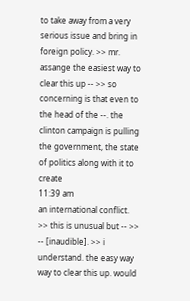to take away from a very serious issue and bring in foreign policy. >> mr. assange the easiest way to clear this up -- >> so concerning is that even to the head of the --. the clinton campaign is pulling the government, the state of politics along with it to create
11:39 am
an international conflict. >> this is unusual but -- >> -- [inaudible]. >> i understand. the easy way way to clear this up. would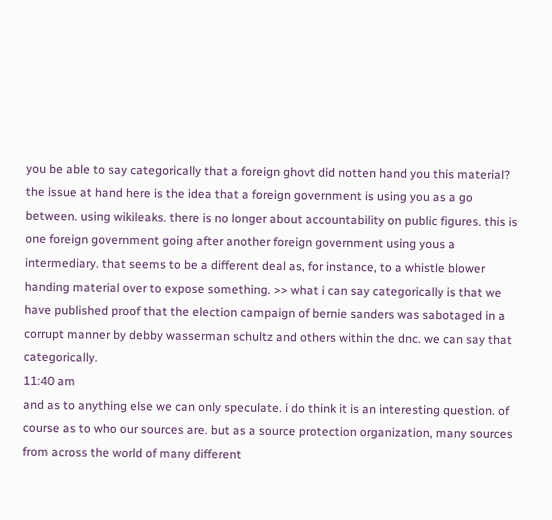you be able to say categorically that a foreign ghovt did notten hand you this material? the issue at hand here is the idea that a foreign government is using you as a go between. using wikileaks. there is no longer about accountability on public figures. this is one foreign government going after another foreign government using yous a intermediary. that seems to be a different deal as, for instance, to a whistle blower handing material over to expose something. >> what i can say categorically is that we have published proof that the election campaign of bernie sanders was sabotaged in a corrupt manner by debby wasserman schultz and others within the dnc. we can say that categorically.
11:40 am
and as to anything else we can only speculate. i do think it is an interesting question. of course as to who our sources are. but as a source protection organization, many sources from across the world of many different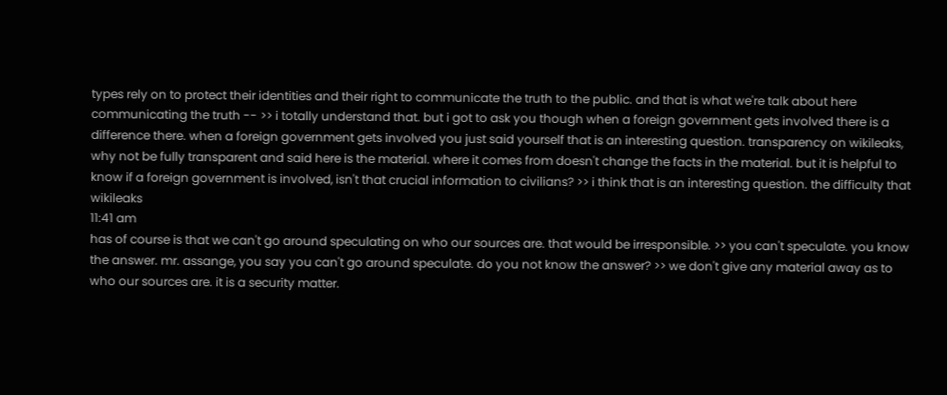types rely on to protect their identities and their right to communicate the truth to the public. and that is what we're talk about here communicating the truth -- >> i totally understand that. but i got to ask you though when a foreign government gets involved there is a difference there. when a foreign government gets involved you just said yourself that is an interesting question. transparency on wikileaks, why not be fully transparent and said here is the material. where it comes from doesn't change the facts in the material. but it is helpful to know if a foreign government is involved, isn't that crucial information to civilians? >> i think that is an interesting question. the difficulty that wikileaks
11:41 am
has of course is that we can't go around speculating on who our sources are. that would be irresponsible. >> you can't speculate. you know the answer. mr. assange, you say you can't go around speculate. do you not know the answer? >> we don't give any material away as to who our sources are. it is a security matter.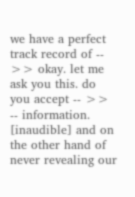we have a perfect track record of -- >> okay. let me ask you this. do you accept -- >> -- information. [inaudible] and on the other hand of never revealing our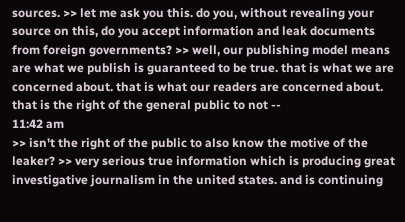sources. >> let me ask you this. do you, without revealing your source on this, do you accept information and leak documents from foreign governments? >> well, our publishing model means are what we publish is guaranteed to be true. that is what we are concerned about. that is what our readers are concerned about. that is the right of the general public to not --
11:42 am
>> isn't the right of the public to also know the motive of the leaker? >> very serious true information which is producing great investigative journalism in the united states. and is continuing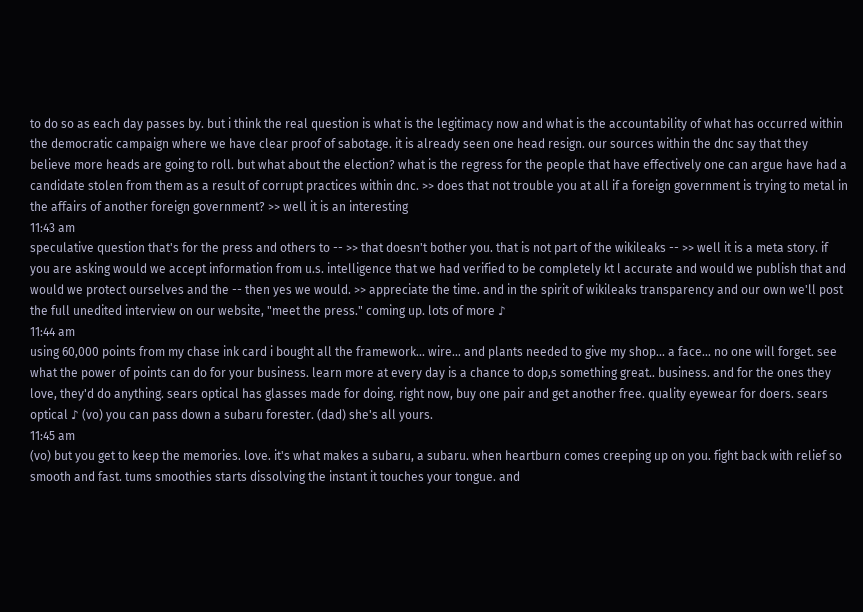to do so as each day passes by. but i think the real question is what is the legitimacy now and what is the accountability of what has occurred within the democratic campaign where we have clear proof of sabotage. it is already seen one head resign. our sources within the dnc say that they believe more heads are going to roll. but what about the election? what is the regress for the people that have effectively one can argue have had a candidate stolen from them as a result of corrupt practices within dnc. >> does that not trouble you at all if a foreign government is trying to metal in the affairs of another foreign government? >> well it is an interesting
11:43 am
speculative question that's for the press and others to -- >> that doesn't bother you. that is not part of the wikileaks -- >> well it is a meta story. if you are asking would we accept information from u.s. intelligence that we had verified to be completely kt l accurate and would we publish that and would we protect ourselves and the -- then yes we would. >> appreciate the time. and in the spirit of wikileaks transparency and our own we'll post the full unedited interview on our website, "meet the press." coming up. lots of more ♪
11:44 am
using 60,000 points from my chase ink card i bought all the framework... wire... and plants needed to give my shop... a face... no one will forget. see what the power of points can do for your business. learn more at every day is a chance to dop,s something great.. business. and for the ones they love, they'd do anything. sears optical has glasses made for doing. right now, buy one pair and get another free. quality eyewear for doers. sears optical ♪ (vo) you can pass down a subaru forester. (dad) she's all yours.
11:45 am
(vo) but you get to keep the memories. love. it's what makes a subaru, a subaru. when heartburn comes creeping up on you. fight back with relief so smooth and fast. tums smoothies starts dissolving the instant it touches your tongue. and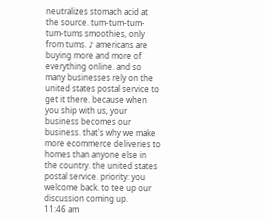neutralizes stomach acid at the source. tum-tum-tum-tum-tums smoothies, only from tums. ♪ americans are buying more and more of everything online. and so many businesses rely on the united states postal service to get it there. because when you ship with us, your business becomes our business. that's why we make more ecommerce deliveries to homes than anyone else in the country. the united states postal service. priority: you welcome back. to tee up our discussion coming up.
11:46 am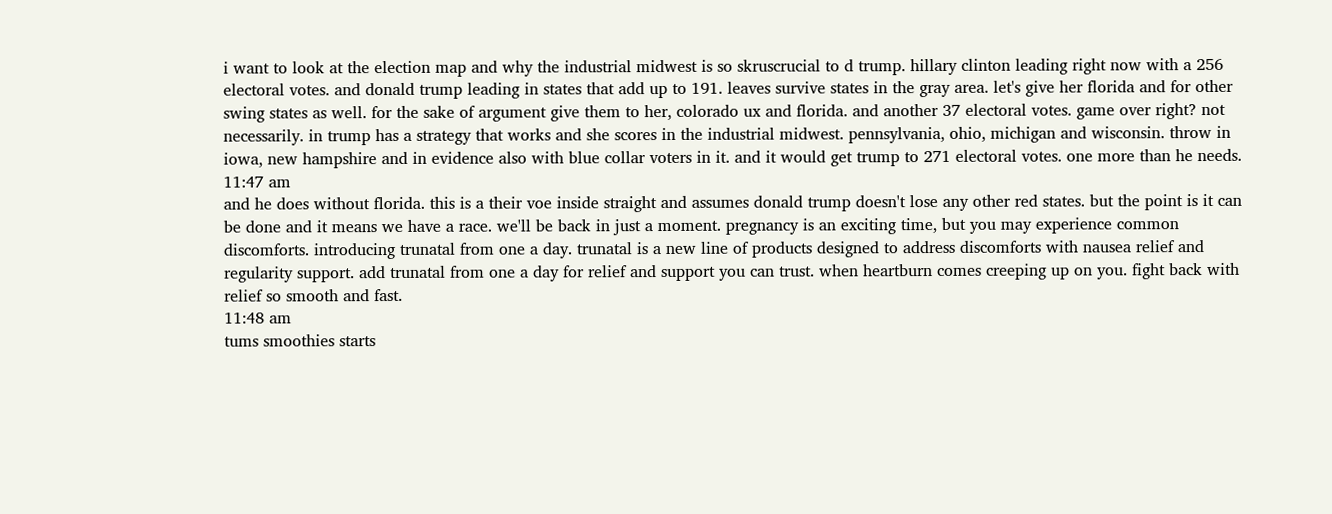i want to look at the election map and why the industrial midwest is so skruscrucial to d trump. hillary clinton leading right now with a 256 electoral votes. and donald trump leading in states that add up to 191. leaves survive states in the gray area. let's give her florida and for other swing states as well. for the sake of argument give them to her, colorado ux and florida. and another 37 electoral votes. game over right? not necessarily. in trump has a strategy that works and she scores in the industrial midwest. pennsylvania, ohio, michigan and wisconsin. throw in iowa, new hampshire and in evidence also with blue collar voters in it. and it would get trump to 271 electoral votes. one more than he needs.
11:47 am
and he does without florida. this is a their voe inside straight and assumes donald trump doesn't lose any other red states. but the point is it can be done and it means we have a race. we'll be back in just a moment. pregnancy is an exciting time, but you may experience common discomforts. introducing trunatal from one a day. trunatal is a new line of products designed to address discomforts with nausea relief and regularity support. add trunatal from one a day for relief and support you can trust. when heartburn comes creeping up on you. fight back with relief so smooth and fast.
11:48 am
tums smoothies starts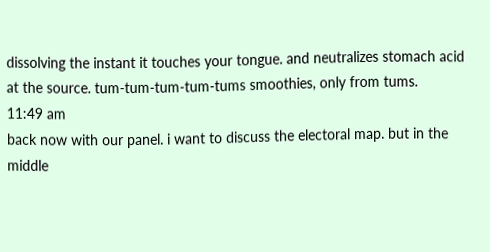dissolving the instant it touches your tongue. and neutralizes stomach acid at the source. tum-tum-tum-tum-tums smoothies, only from tums.
11:49 am
back now with our panel. i want to discuss the electoral map. but in the middle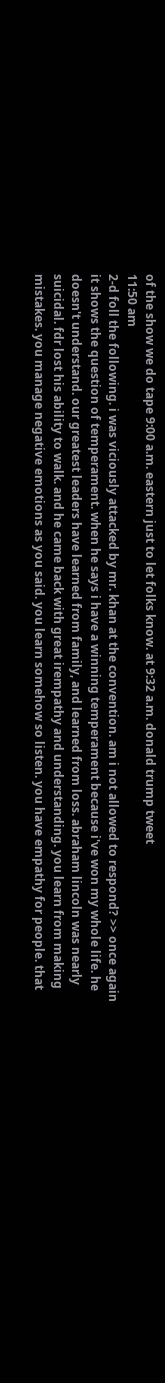of the show we do tape 9:00 a.m. eastern just to let folks know. at 9:32 a.m. donald trump tweet
11:50 am
2-d foll the following. i was viciously attacked by mr. khan at the convention. am i not allowed to respond? >> once again it shows the question of temperament. when he says i have a winning temperament because i've won my whole life. he doesn't understand. our greatest leaders have learned from family, and learned from loss. abraham lincoln was nearly suicidal. fdr lost his ability to walk. and he came back with great irempathy and understanding. you learn from making mistakes. you manage negative emotions as you said. you learn somehow so listen. you have empathy for people. that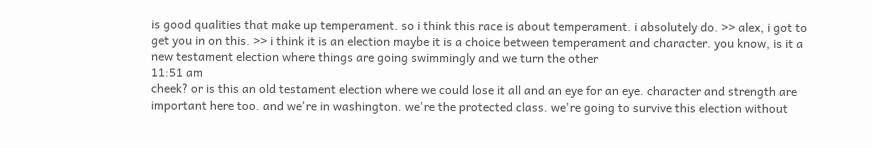is good qualities that make up temperament. so i think this race is about temperament. i absolutely do. >> alex, i got to get you in on this. >> i think it is an election maybe it is a choice between temperament and character. you know, is it a new testament election where things are going swimmingly and we turn the other
11:51 am
cheek? or is this an old testament election where we could lose it all and an eye for an eye. character and strength are important here too. and we're in washington. we're the protected class. we're going to survive this election without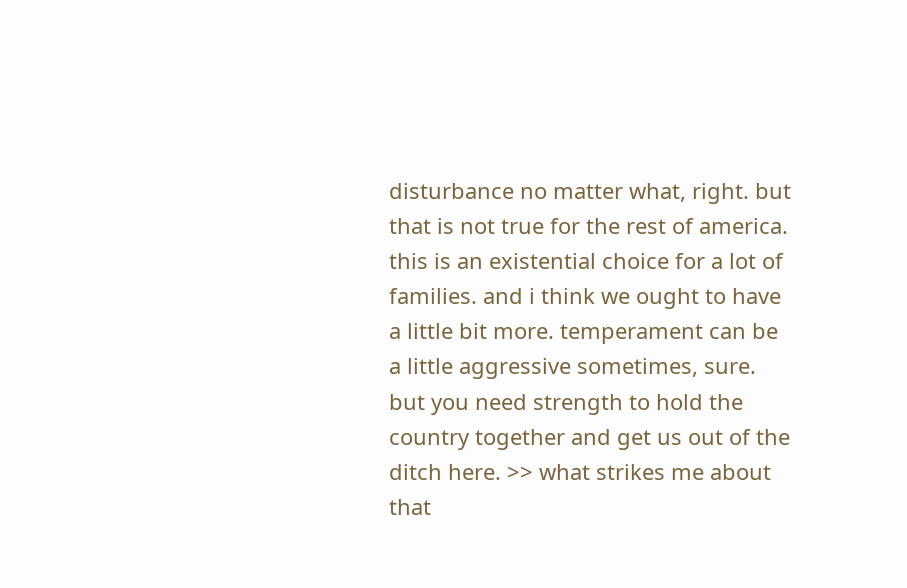disturbance no matter what, right. but that is not true for the rest of america. this is an existential choice for a lot of families. and i think we ought to have a little bit more. temperament can be a little aggressive sometimes, sure. but you need strength to hold the country together and get us out of the ditch here. >> what strikes me about that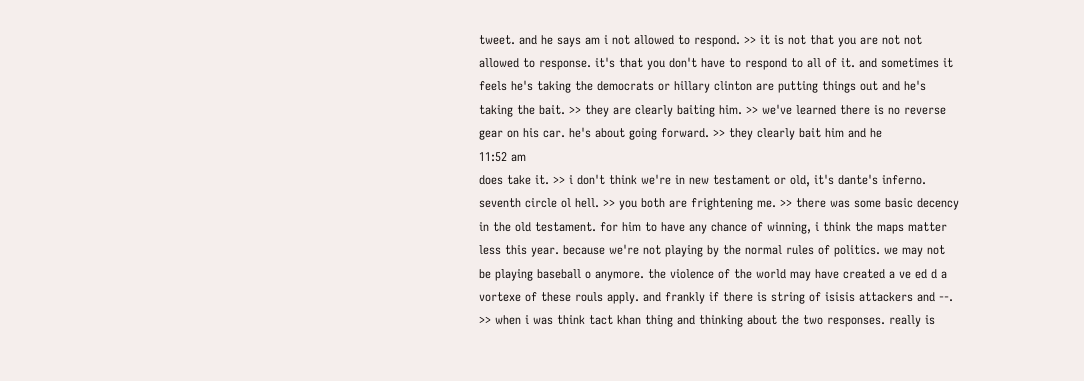tweet. and he says am i not allowed to respond. >> it is not that you are not not allowed to response. it's that you don't have to respond to all of it. and sometimes it feels he's taking the democrats or hillary clinton are putting things out and he's taking the bait. >> they are clearly baiting him. >> we've learned there is no reverse gear on his car. he's about going forward. >> they clearly bait him and he
11:52 am
does take it. >> i don't think we're in new testament or old, it's dante's inferno. seventh circle ol hell. >> you both are frightening me. >> there was some basic decency in the old testament. for him to have any chance of winning, i think the maps matter less this year. because we're not playing by the normal rules of politics. we may not be playing baseball o anymore. the violence of the world may have created a ve ed d a vortexe of these rouls apply. and frankly if there is string of isisis attackers and --. >> when i was think tact khan thing and thinking about the two responses. really is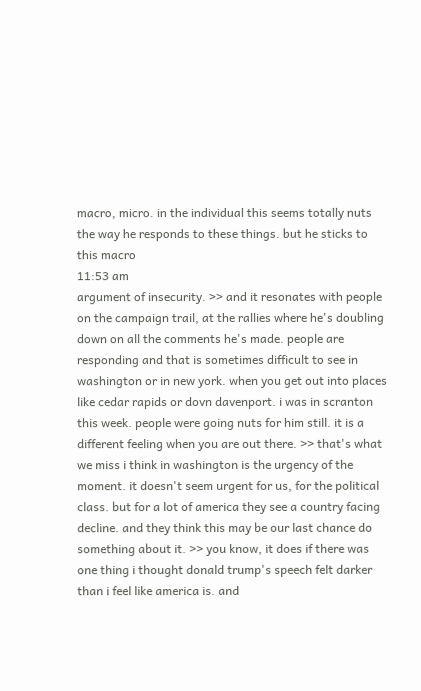macro, micro. in the individual this seems totally nuts the way he responds to these things. but he sticks to this macro
11:53 am
argument of insecurity. >> and it resonates with people on the campaign trail, at the rallies where he's doubling down on all the comments he's made. people are responding and that is sometimes difficult to see in washington or in new york. when you get out into places like cedar rapids or dovn davenport. i was in scranton this week. people were going nuts for him still. it is a different feeling when you are out there. >> that's what we miss i think in washington is the urgency of the moment. it doesn't seem urgent for us, for the political class. but for a lot of america they see a country facing decline. and they think this may be our last chance do something about it. >> you know, it does if there was one thing i thought donald trump's speech felt darker than i feel like america is. and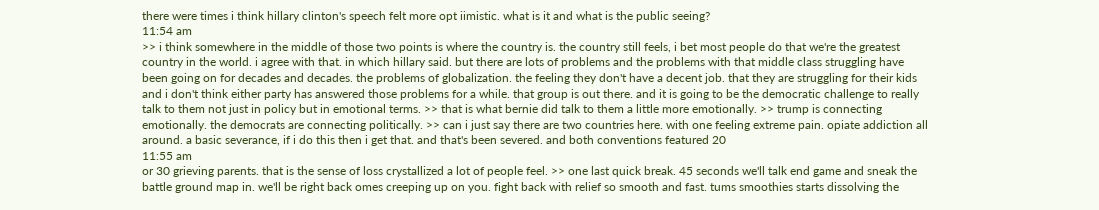there were times i think hillary clinton's speech felt more opt iimistic. what is it and what is the public seeing?
11:54 am
>> i think somewhere in the middle of those two points is where the country is. the country still feels, i bet most people do that we're the greatest country in the world. i agree with that. in which hillary said. but there are lots of problems and the problems with that middle class struggling have been going on for decades and decades. the problems of globalization. the feeling they don't have a decent job. that they are struggling for their kids and i don't think either party has answered those problems for a while. that group is out there. and it is going to be the democratic challenge to really talk to them not just in policy but in emotional terms. >> that is what bernie did talk to them a little more emotionally. >> trump is connecting emotionally. the democrats are connecting politically. >> can i just say there are two countries here. with one feeling extreme pain. opiate addiction all around. a basic severance, if i do this then i get that. and that's been severed. and both conventions featured 20
11:55 am
or 30 grieving parents. that is the sense of loss crystallized a lot of people feel. >> one last quick break. 45 seconds we'll talk end game and sneak the battle ground map in. we'll be right back omes creeping up on you. fight back with relief so smooth and fast. tums smoothies starts dissolving the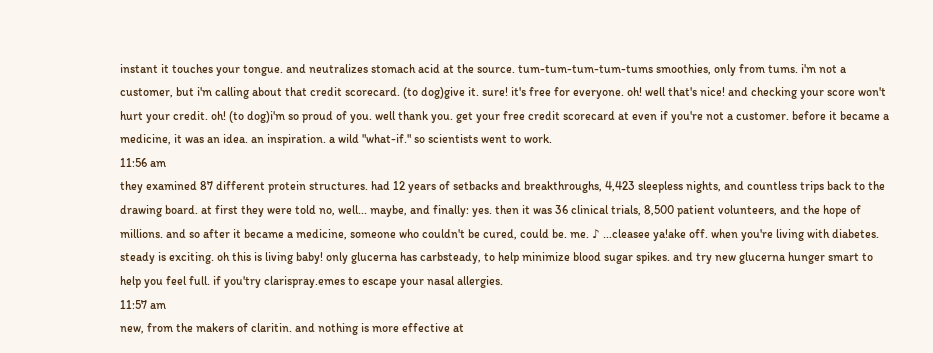instant it touches your tongue. and neutralizes stomach acid at the source. tum-tum-tum-tum-tums smoothies, only from tums. i'm not a customer, but i'm calling about that credit scorecard. (to dog)give it. sure! it's free for everyone. oh! well that's nice! and checking your score won't hurt your credit. oh! (to dog)i'm so proud of you. well thank you. get your free credit scorecard at even if you're not a customer. before it became a medicine, it was an idea. an inspiration. a wild "what-if." so scientists went to work.
11:56 am
they examined 87 different protein structures. had 12 years of setbacks and breakthroughs, 4,423 sleepless nights, and countless trips back to the drawing board. at first they were told no, well... maybe, and finally: yes. then it was 36 clinical trials, 8,500 patient volunteers, and the hope of millions. and so after it became a medicine, someone who couldn't be cured, could be. me. ♪ ...cleasee ya!ake off. when you're living with diabetes. steady is exciting. oh this is living baby! only glucerna has carbsteady, to help minimize blood sugar spikes. and try new glucerna hunger smart to help you feel full. if you'try clarispray.emes to escape your nasal allergies.
11:57 am
new, from the makers of claritin. and nothing is more effective at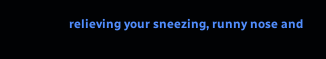relieving your sneezing, runny nose and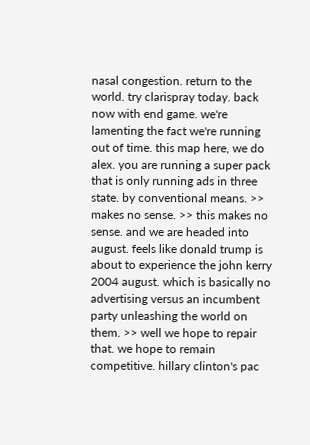nasal congestion. return to the world. try clarispray today. back now with end game. we're lamenting the fact we're running out of time. this map here, we do alex. you are running a super pack that is only running ads in three state. by conventional means. >> makes no sense. >> this makes no sense. and we are headed into august. feels like donald trump is about to experience the john kerry 2004 august. which is basically no advertising versus an incumbent party unleashing the world on them. >> well we hope to repair that. we hope to remain competitive. hillary clinton's pac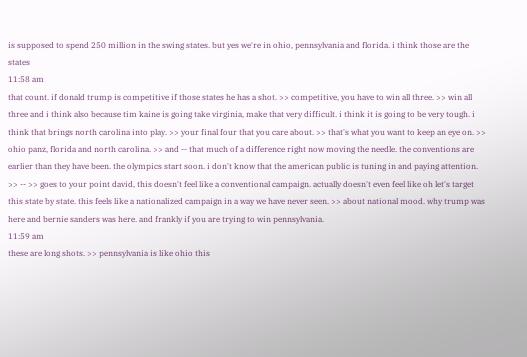is supposed to spend 250 million in the swing states. but yes we're in ohio, pennsylvania and florida. i think those are the states
11:58 am
that count. if donald trump is competitive if those states he has a shot. >> competitive, you have to win all three. >> win all three and i think also because tim kaine is going take virginia, make that very difficult. i think it is going to be very tough. i think that brings north carolina into play. >> your final four that you care about. >> that's what you want to keep an eye on. >> ohio panz, florida and north carolina. >> and -- that much of a difference right now moving the needle. the conventions are earlier than they have been. the olympics start soon. i don't know that the american public is tuning in and paying attention. >> -- >> goes to your point david, this doesn't feel like a conventional campaign. actually doesn't even feel like oh let's target this state by state. this feels like a nationalized campaign in a way we have never seen. >> about national mood. why trump was here and bernie sanders was here. and frankly if you are trying to win pennsylvania.
11:59 am
these are long shots. >> pennsylvania is like ohio this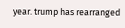year. trump has rearranged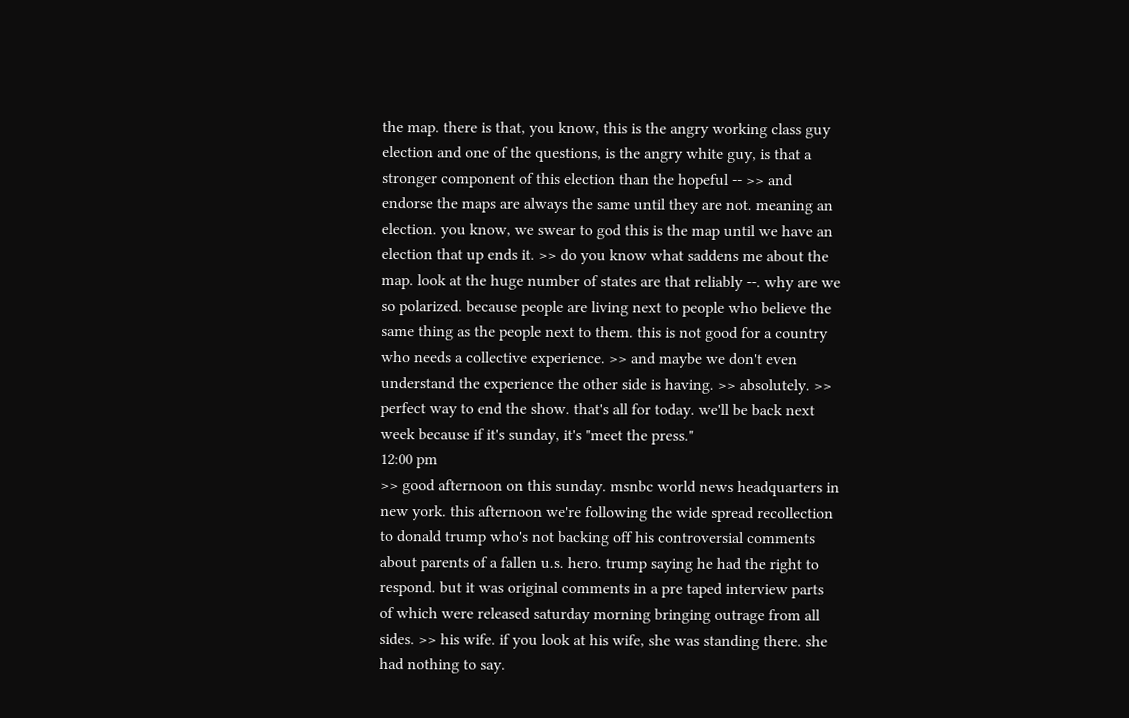the map. there is that, you know, this is the angry working class guy election and one of the questions, is the angry white guy, is that a stronger component of this election than the hopeful -- >> and endorse the maps are always the same until they are not. meaning an election. you know, we swear to god this is the map until we have an election that up ends it. >> do you know what saddens me about the map. look at the huge number of states are that reliably --. why are we so polarized. because people are living next to people who believe the same thing as the people next to them. this is not good for a country who needs a collective experience. >> and maybe we don't even understand the experience the other side is having. >> absolutely. >> perfect way to end the show. that's all for today. we'll be back next week because if it's sunday, it's "meet the press."
12:00 pm
>> good afternoon on this sunday. msnbc world news headquarters in new york. this afternoon we're following the wide spread recollection to donald trump who's not backing off his controversial comments about parents of a fallen u.s. hero. trump saying he had the right to respond. but it was original comments in a pre taped interview parts of which were released saturday morning bringing outrage from all sides. >> his wife. if you look at his wife, she was standing there. she had nothing to say.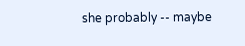she probably -- maybe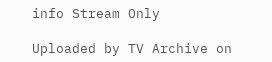info Stream Only

Uploaded by TV Archive on